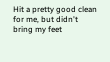Hit a pretty good clean for me, but didn't bring my feet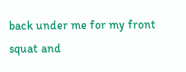back under me for my front squat and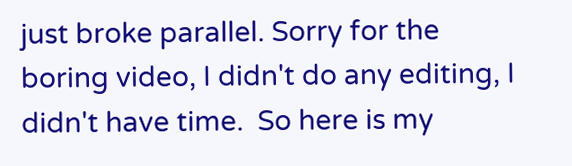just broke parallel. Sorry for the boring video, I didn't do any editing, I didn't have time.  So here is my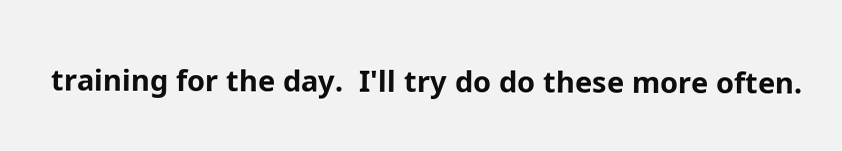training for the day.  I'll try do do these more often.